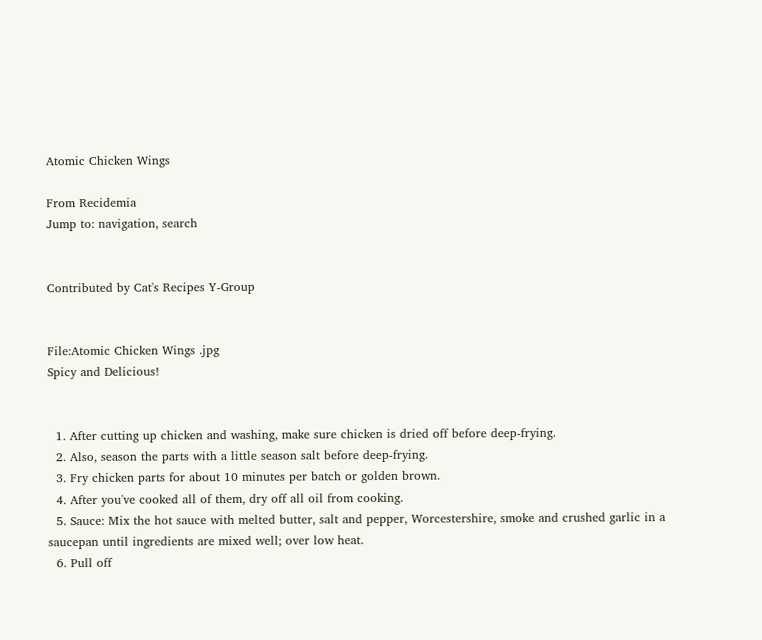Atomic Chicken Wings

From Recidemia
Jump to: navigation, search


Contributed by Cat's Recipes Y-Group


File:Atomic Chicken Wings .jpg
Spicy and Delicious!


  1. After cutting up chicken and washing, make sure chicken is dried off before deep-frying.
  2. Also, season the parts with a little season salt before deep-frying.
  3. Fry chicken parts for about 10 minutes per batch or golden brown.
  4. After you've cooked all of them, dry off all oil from cooking.
  5. Sauce: Mix the hot sauce with melted butter, salt and pepper, Worcestershire, smoke and crushed garlic in a saucepan until ingredients are mixed well; over low heat.
  6. Pull off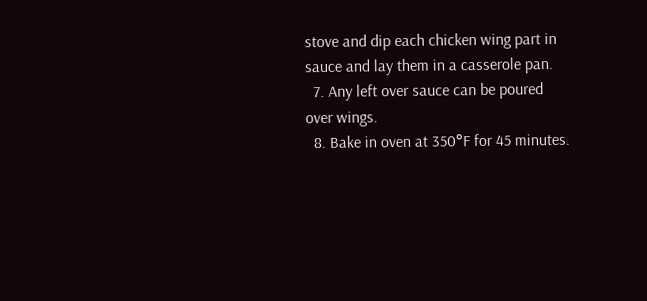stove and dip each chicken wing part in sauce and lay them in a casserole pan.
  7. Any left over sauce can be poured over wings.
  8. Bake in oven at 350°F for 45 minutes.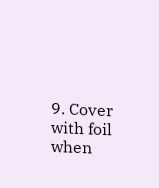9. Cover with foil when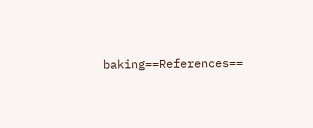baking==References==